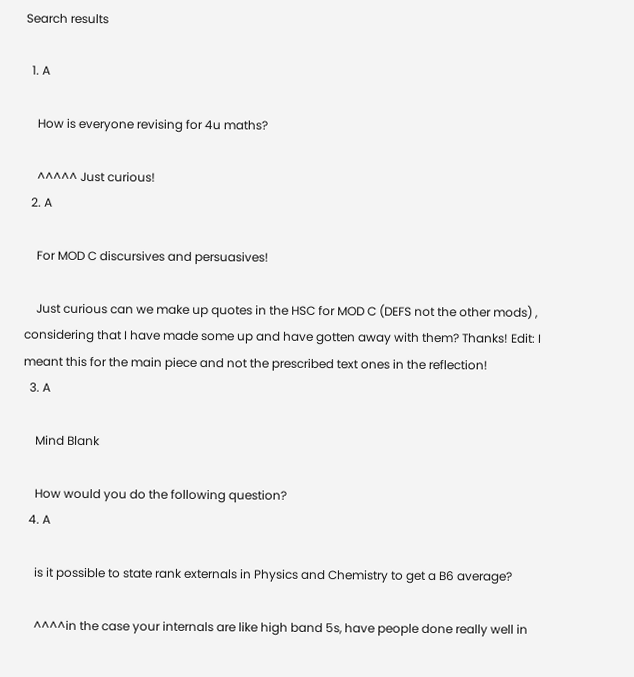Search results

  1. A

    How is everyone revising for 4u maths?

    ^^^^^ Just curious!
  2. A

    For MOD C discursives and persuasives!

    Just curious can we make up quotes in the HSC for MOD C (DEFS not the other mods) , considering that I have made some up and have gotten away with them? Thanks! Edit: I meant this for the main piece and not the prescribed text ones in the reflection!
  3. A

    Mind Blank

    How would you do the following question?
  4. A

    is it possible to state rank externals in Physics and Chemistry to get a B6 average?

    ^^^^in the case your internals are like high band 5s, have people done really well in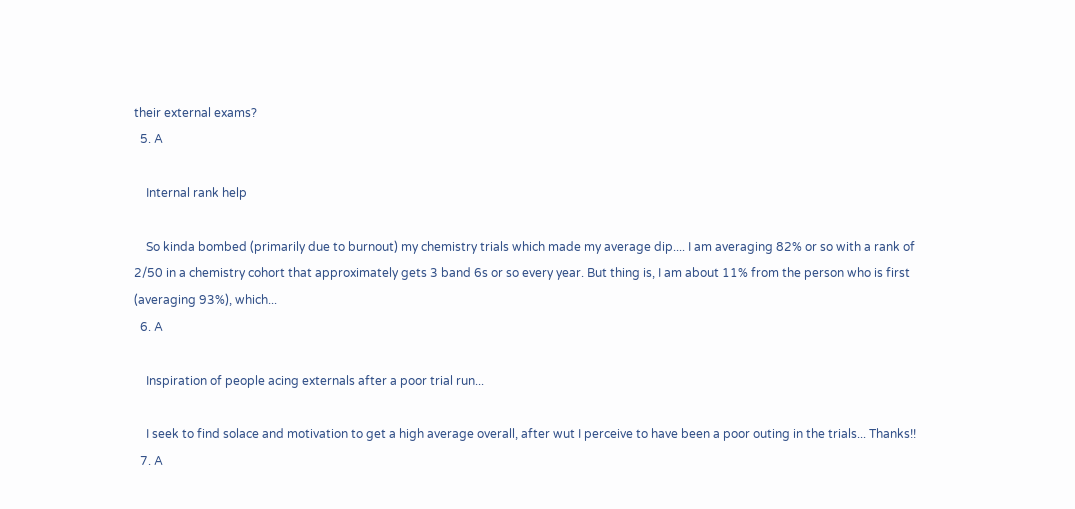their external exams?
  5. A

    Internal rank help

    So kinda bombed (primarily due to burnout) my chemistry trials which made my average dip.... I am averaging 82% or so with a rank of 2/50 in a chemistry cohort that approximately gets 3 band 6s or so every year. But thing is, I am about 11% from the person who is first (averaging 93%), which...
  6. A

    Inspiration of people acing externals after a poor trial run...

    I seek to find solace and motivation to get a high average overall, after wut I perceive to have been a poor outing in the trials... Thanks!!
  7. A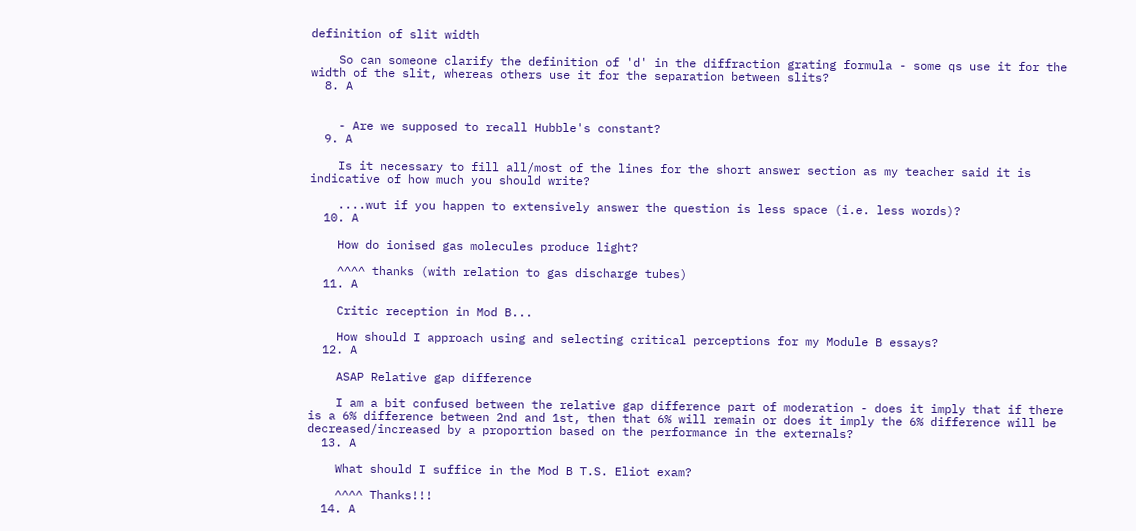definition of slit width

    So can someone clarify the definition of 'd' in the diffraction grating formula - some qs use it for the width of the slit, whereas others use it for the separation between slits?
  8. A


    - Are we supposed to recall Hubble's constant?
  9. A

    Is it necessary to fill all/most of the lines for the short answer section as my teacher said it is indicative of how much you should write?

    ....wut if you happen to extensively answer the question is less space (i.e. less words)?
  10. A

    How do ionised gas molecules produce light?

    ^^^^ thanks (with relation to gas discharge tubes)
  11. A

    Critic reception in Mod B...

    How should I approach using and selecting critical perceptions for my Module B essays?
  12. A

    ASAP Relative gap difference

    I am a bit confused between the relative gap difference part of moderation - does it imply that if there is a 6% difference between 2nd and 1st, then that 6% will remain or does it imply the 6% difference will be decreased/increased by a proportion based on the performance in the externals?
  13. A

    What should I suffice in the Mod B T.S. Eliot exam?

    ^^^^ Thanks!!!
  14. A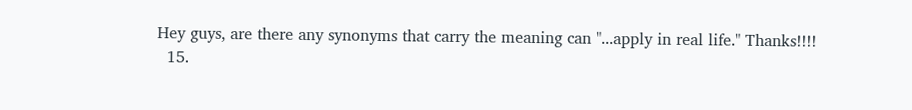Hey guys, are there any synonyms that carry the meaning can "...apply in real life." Thanks!!!!
  15.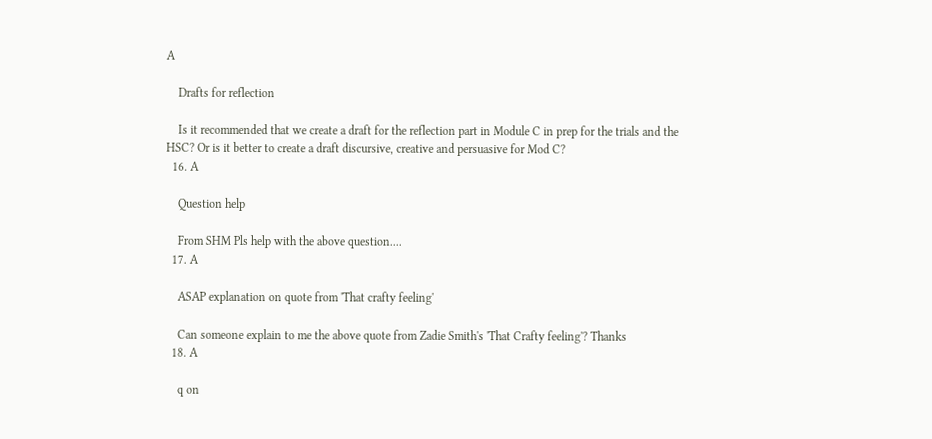A

    Drafts for reflection

    Is it recommended that we create a draft for the reflection part in Module C in prep for the trials and the HSC? Or is it better to create a draft discursive, creative and persuasive for Mod C?
  16. A

    Question help

    From SHM Pls help with the above question....
  17. A

    ASAP explanation on quote from 'That crafty feeling'

    Can someone explain to me the above quote from Zadie Smith's 'That Crafty feeling'? Thanks
  18. A

    q on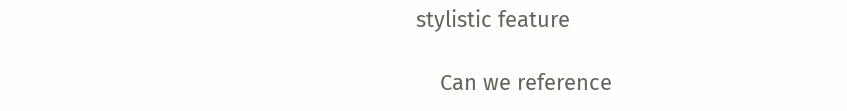stylistic feature

    Can we reference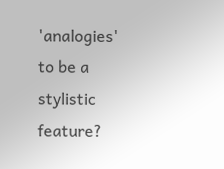'analogies' to be a stylistic feature?